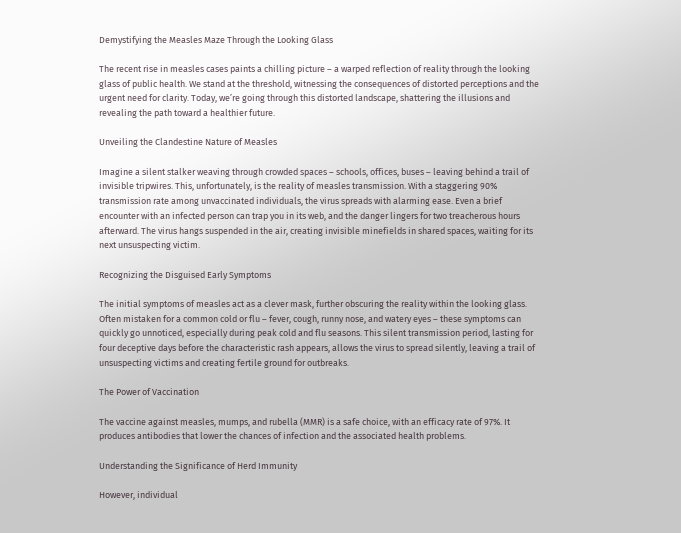Demystifying the Measles Maze Through the Looking Glass

The recent rise in measles cases paints a chilling picture – a warped reflection of reality through the looking glass of public health. We stand at the threshold, witnessing the consequences of distorted perceptions and the urgent need for clarity. Today, we’re going through this distorted landscape, shattering the illusions and revealing the path toward a healthier future.

Unveiling the Clandestine Nature of Measles

Imagine a silent stalker weaving through crowded spaces – schools, offices, buses – leaving behind a trail of invisible tripwires. This, unfortunately, is the reality of measles transmission. With a staggering 90% transmission rate among unvaccinated individuals, the virus spreads with alarming ease. Even a brief encounter with an infected person can trap you in its web, and the danger lingers for two treacherous hours afterward. The virus hangs suspended in the air, creating invisible minefields in shared spaces, waiting for its next unsuspecting victim.

Recognizing the Disguised Early Symptoms

The initial symptoms of measles act as a clever mask, further obscuring the reality within the looking glass. Often mistaken for a common cold or flu – fever, cough, runny nose, and watery eyes – these symptoms can quickly go unnoticed, especially during peak cold and flu seasons. This silent transmission period, lasting for four deceptive days before the characteristic rash appears, allows the virus to spread silently, leaving a trail of unsuspecting victims and creating fertile ground for outbreaks.

The Power of Vaccination

The vaccine against measles, mumps, and rubella (MMR) is a safe choice, with an efficacy rate of 97%. It produces antibodies that lower the chances of infection and the associated health problems.

Understanding the Significance of Herd Immunity

However, individual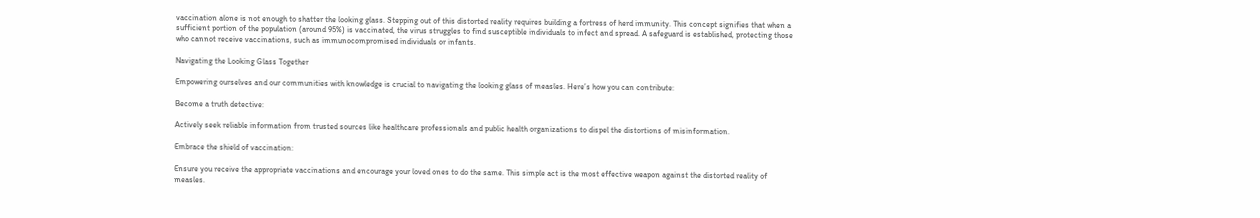vaccination alone is not enough to shatter the looking glass. Stepping out of this distorted reality requires building a fortress of herd immunity. This concept signifies that when a sufficient portion of the population (around 95%) is vaccinated, the virus struggles to find susceptible individuals to infect and spread. A safeguard is established, protecting those who cannot receive vaccinations, such as immunocompromised individuals or infants.

Navigating the Looking Glass Together

Empowering ourselves and our communities with knowledge is crucial to navigating the looking glass of measles. Here’s how you can contribute:

Become a truth detective:

Actively seek reliable information from trusted sources like healthcare professionals and public health organizations to dispel the distortions of misinformation.

Embrace the shield of vaccination:

Ensure you receive the appropriate vaccinations and encourage your loved ones to do the same. This simple act is the most effective weapon against the distorted reality of measles.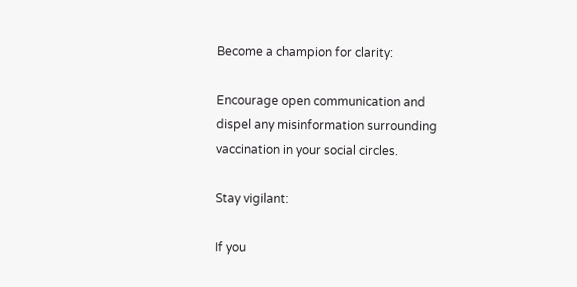Become a champion for clarity:

Encourage open communication and dispel any misinformation surrounding vaccination in your social circles.

Stay vigilant:

If you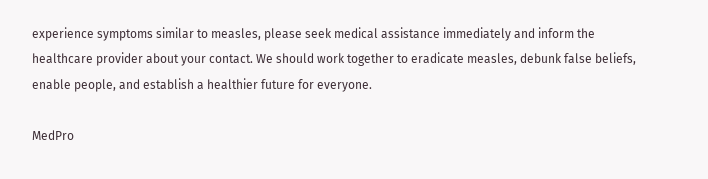experience symptoms similar to measles, please seek medical assistance immediately and inform the healthcare provider about your contact. We should work together to eradicate measles, debunk false beliefs, enable people, and establish a healthier future for everyone.

MedPro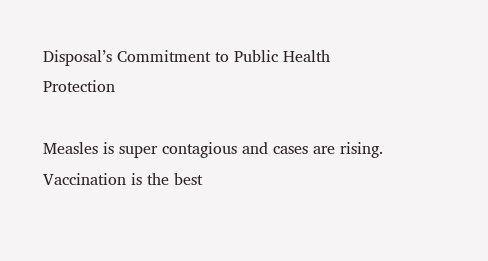Disposal’s Commitment to Public Health Protection

Measles is super contagious and cases are rising. Vaccination is the best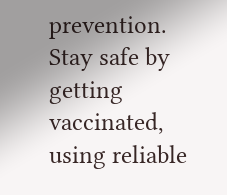prevention. Stay safe by getting vaccinated, using reliable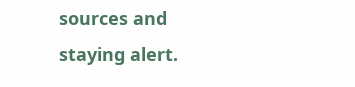sources and staying alert.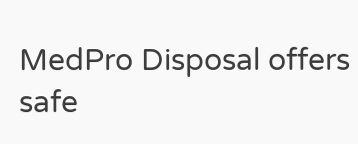MedPro Disposal offers safe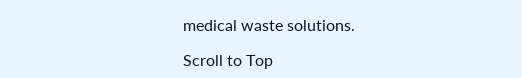medical waste solutions.

Scroll to Top